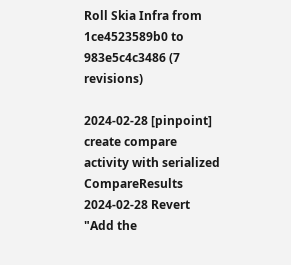Roll Skia Infra from 1ce4523589b0 to 983e5c4c3486 (7 revisions)

2024-02-28 [pinpoint] create compare activity with serialized CompareResults
2024-02-28 Revert "Add the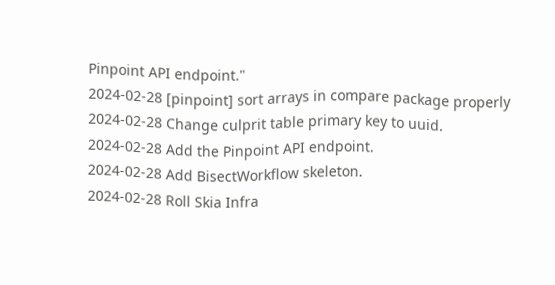Pinpoint API endpoint."
2024-02-28 [pinpoint] sort arrays in compare package properly
2024-02-28 Change culprit table primary key to uuid.
2024-02-28 Add the Pinpoint API endpoint.
2024-02-28 Add BisectWorkflow skeleton.
2024-02-28 Roll Skia Infra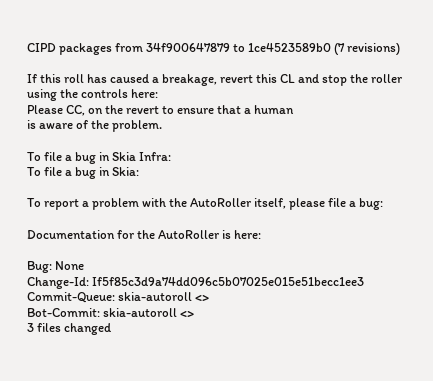CIPD packages from 34f900647879 to 1ce4523589b0 (7 revisions)

If this roll has caused a breakage, revert this CL and stop the roller
using the controls here:
Please CC, on the revert to ensure that a human
is aware of the problem.

To file a bug in Skia Infra:
To file a bug in Skia:

To report a problem with the AutoRoller itself, please file a bug:

Documentation for the AutoRoller is here:

Bug: None
Change-Id: If5f85c3d9a74dd096c5b07025e015e51becc1ee3
Commit-Queue: skia-autoroll <>
Bot-Commit: skia-autoroll <>
3 files changed